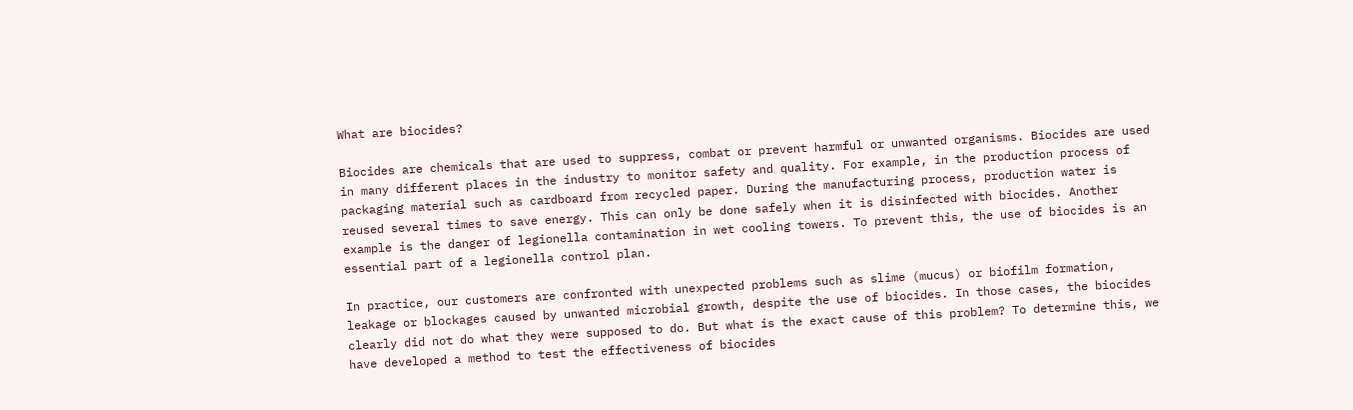What are biocides?

Biocides are chemicals that are used to suppress, combat or prevent harmful or unwanted organisms. Biocides are used in many different places in the industry to monitor safety and quality. For example, in the production process of packaging material such as cardboard from recycled paper. During the manufacturing process, production water is reused several times to save energy. This can only be done safely when it is disinfected with biocides. Another example is the danger of legionella contamination in wet cooling towers. To prevent this, the use of biocides is an essential part of a legionella control plan.

In practice, our customers are confronted with unexpected problems such as slime (mucus) or biofilm formation, leakage or blockages caused by unwanted microbial growth, despite the use of biocides. In those cases, the biocides clearly did not do what they were supposed to do. But what is the exact cause of this problem? To determine this, we have developed a method to test the effectiveness of biocides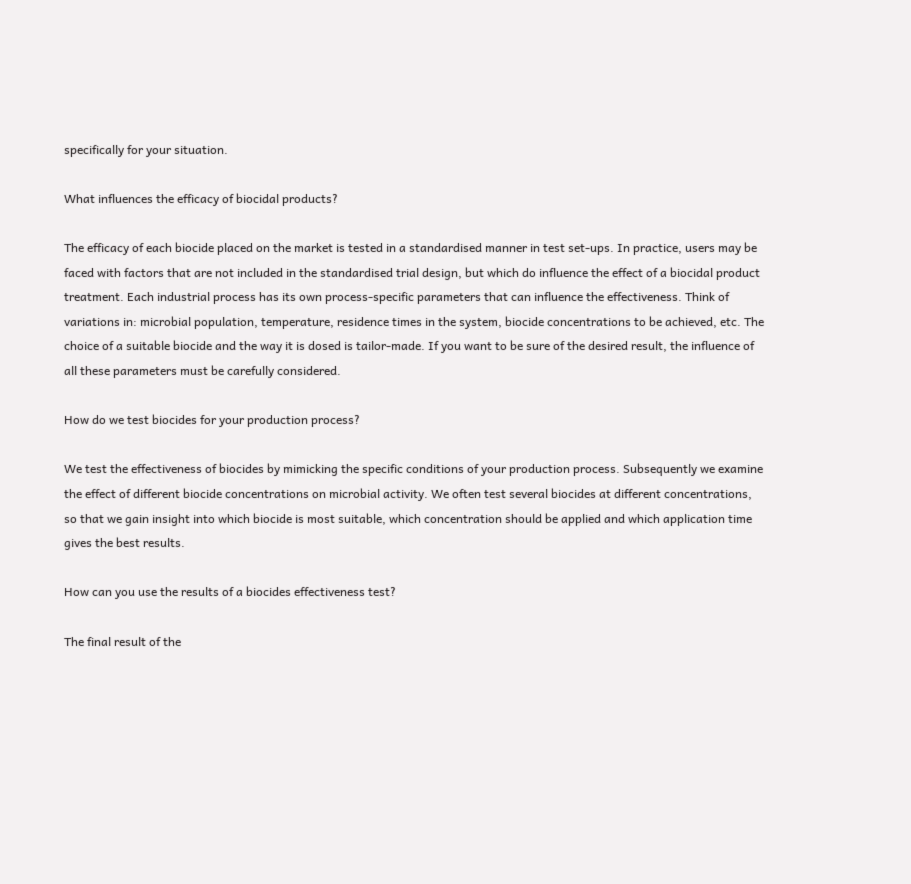specifically for your situation.

What influences the efficacy of biocidal products?

The efficacy of each biocide placed on the market is tested in a standardised manner in test set-ups. In practice, users may be faced with factors that are not included in the standardised trial design, but which do influence the effect of a biocidal product treatment. Each industrial process has its own process-specific parameters that can influence the effectiveness. Think of variations in: microbial population, temperature, residence times in the system, biocide concentrations to be achieved, etc. The choice of a suitable biocide and the way it is dosed is tailor-made. If you want to be sure of the desired result, the influence of all these parameters must be carefully considered.

How do we test biocides for your production process?

We test the effectiveness of biocides by mimicking the specific conditions of your production process. Subsequently we examine the effect of different biocide concentrations on microbial activity. We often test several biocides at different concentrations, so that we gain insight into which biocide is most suitable, which concentration should be applied and which application time gives the best results.

How can you use the results of a biocides effectiveness test?

The final result of the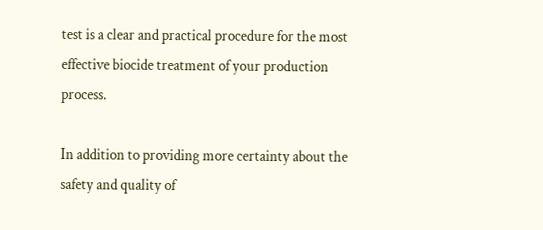test is a clear and practical procedure for the most effective biocide treatment of your production process.

In addition to providing more certainty about the safety and quality of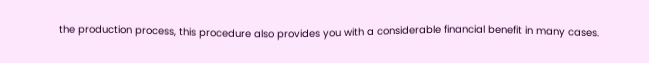the production process, this procedure also provides you with a considerable financial benefit in many cases.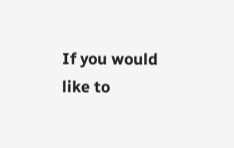If you would like to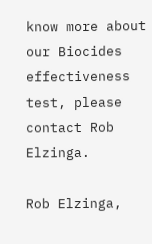know more about our Biocides effectiveness test, please contact Rob Elzinga.

Rob Elzinga,